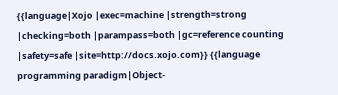{{language|Xojo |exec=machine |strength=strong |checking=both |parampass=both |gc=reference counting |safety=safe |site=http://docs.xojo.com}} {{language programming paradigm|Object-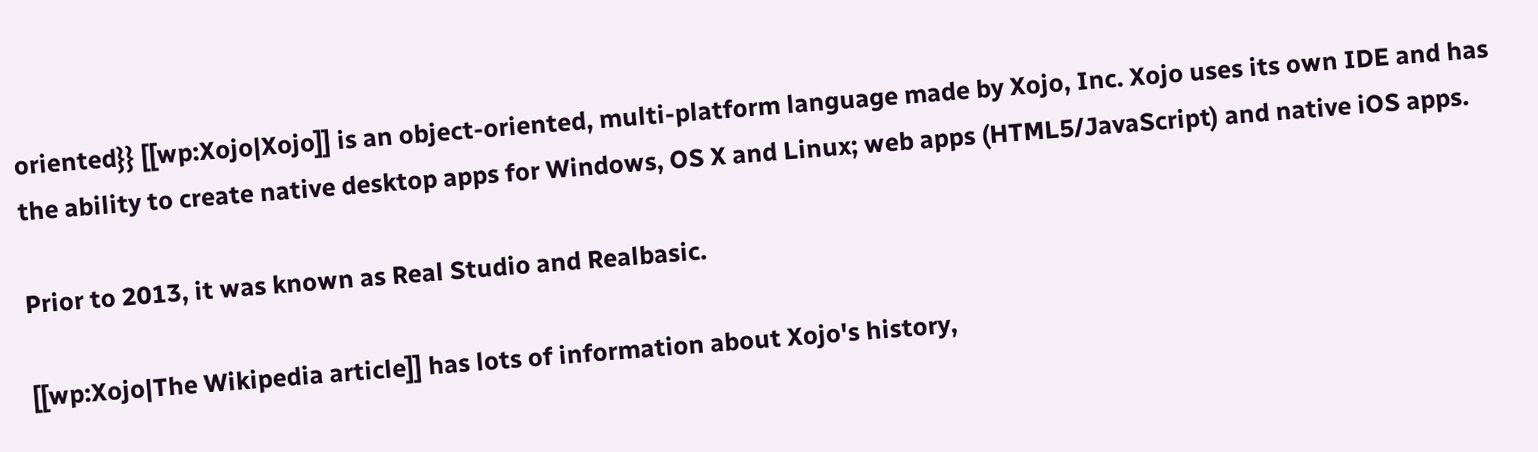oriented}} [[wp:Xojo|Xojo]] is an object-oriented, multi-platform language made by Xojo, Inc. Xojo uses its own IDE and has the ability to create native desktop apps for Windows, OS X and Linux; web apps (HTML5/JavaScript) and native iOS apps.

Prior to 2013, it was known as Real Studio and Realbasic.

[[wp:Xojo|The Wikipedia article]] has lots of information about Xojo's history,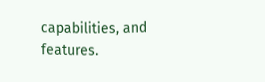capabilities, and features.